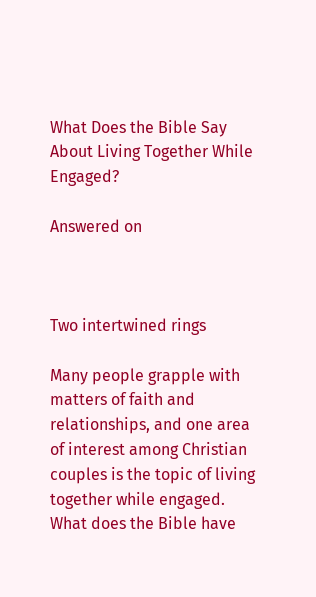What Does the Bible Say About Living Together While Engaged?

Answered on



Two intertwined rings

Many people grapple with matters of faith and relationships, and one area of interest among Christian couples is the topic of living together while engaged. What does the Bible have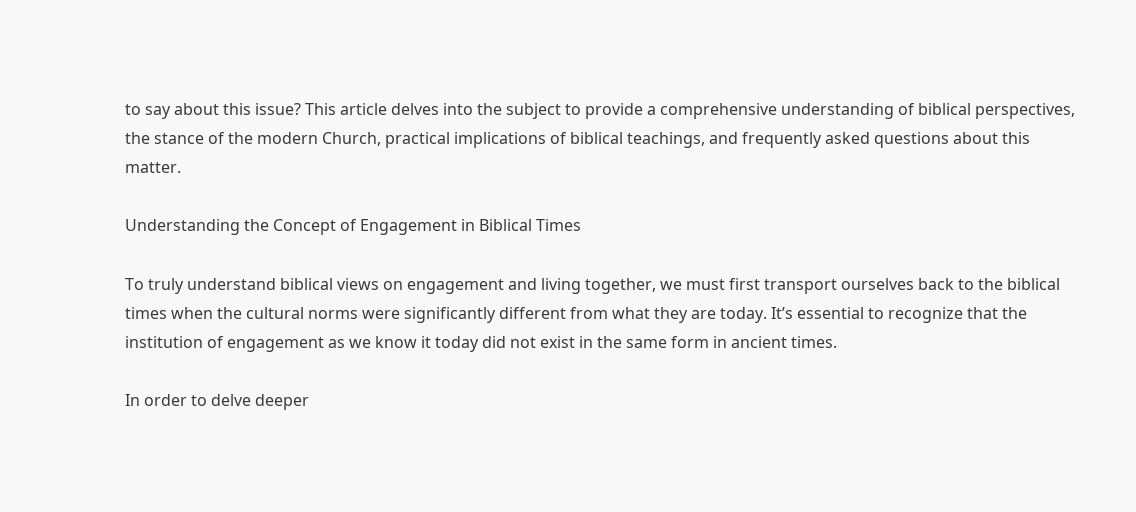to say about this issue? This article delves into the subject to provide a comprehensive understanding of biblical perspectives, the stance of the modern Church, practical implications of biblical teachings, and frequently asked questions about this matter.

Understanding the Concept of Engagement in Biblical Times

To truly understand biblical views on engagement and living together, we must first transport ourselves back to the biblical times when the cultural norms were significantly different from what they are today. It’s essential to recognize that the institution of engagement as we know it today did not exist in the same form in ancient times.

In order to delve deeper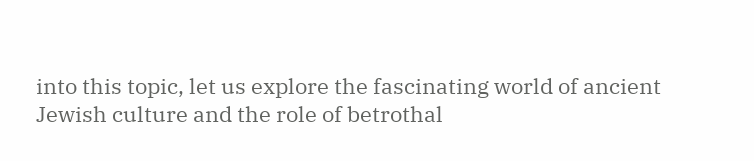into this topic, let us explore the fascinating world of ancient Jewish culture and the role of betrothal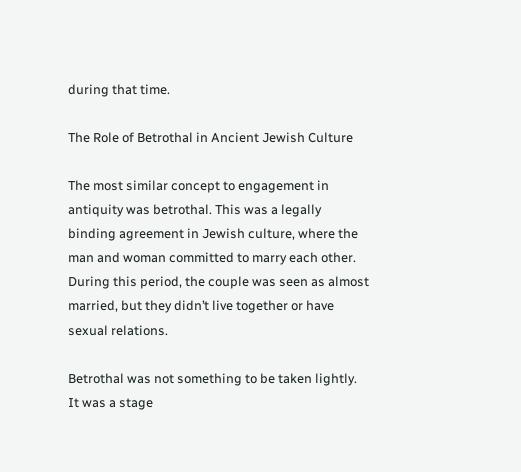during that time.

The Role of Betrothal in Ancient Jewish Culture

The most similar concept to engagement in antiquity was betrothal. This was a legally binding agreement in Jewish culture, where the man and woman committed to marry each other. During this period, the couple was seen as almost married, but they didn’t live together or have sexual relations.

Betrothal was not something to be taken lightly. It was a stage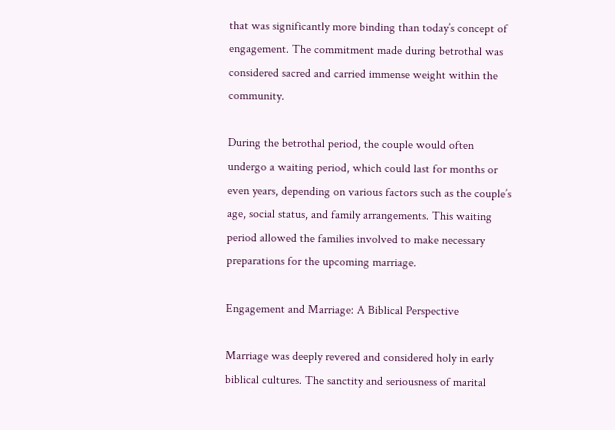that was significantly more binding than today’s concept of engagement. The commitment made during betrothal was considered sacred and carried immense weight within the community.

During the betrothal period, the couple would often undergo a waiting period, which could last for months or even years, depending on various factors such as the couple’s age, social status, and family arrangements. This waiting period allowed the families involved to make necessary preparations for the upcoming marriage.

Engagement and Marriage: A Biblical Perspective

Marriage was deeply revered and considered holy in early biblical cultures. The sanctity and seriousness of marital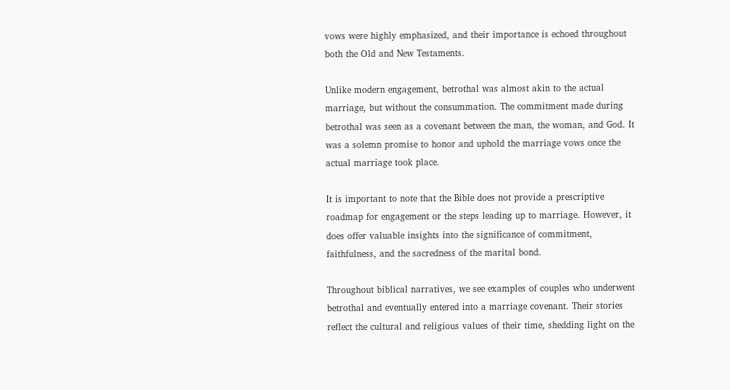vows were highly emphasized, and their importance is echoed throughout both the Old and New Testaments.

Unlike modern engagement, betrothal was almost akin to the actual marriage, but without the consummation. The commitment made during betrothal was seen as a covenant between the man, the woman, and God. It was a solemn promise to honor and uphold the marriage vows once the actual marriage took place.

It is important to note that the Bible does not provide a prescriptive roadmap for engagement or the steps leading up to marriage. However, it does offer valuable insights into the significance of commitment, faithfulness, and the sacredness of the marital bond.

Throughout biblical narratives, we see examples of couples who underwent betrothal and eventually entered into a marriage covenant. Their stories reflect the cultural and religious values of their time, shedding light on the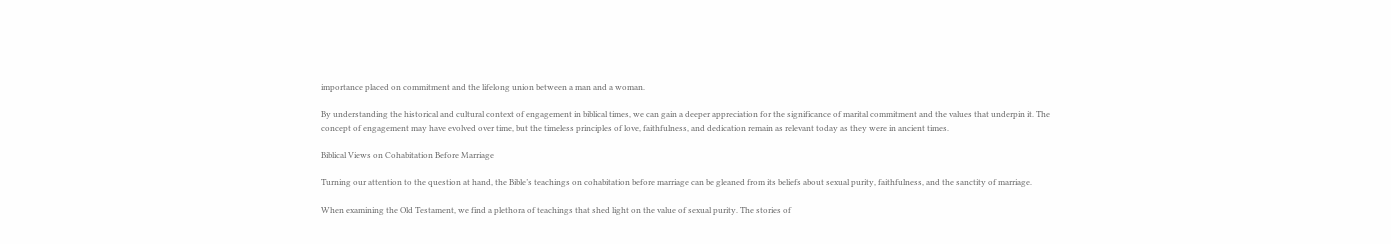importance placed on commitment and the lifelong union between a man and a woman.

By understanding the historical and cultural context of engagement in biblical times, we can gain a deeper appreciation for the significance of marital commitment and the values that underpin it. The concept of engagement may have evolved over time, but the timeless principles of love, faithfulness, and dedication remain as relevant today as they were in ancient times.

Biblical Views on Cohabitation Before Marriage

Turning our attention to the question at hand, the Bible’s teachings on cohabitation before marriage can be gleaned from its beliefs about sexual purity, faithfulness, and the sanctity of marriage.

When examining the Old Testament, we find a plethora of teachings that shed light on the value of sexual purity. The stories of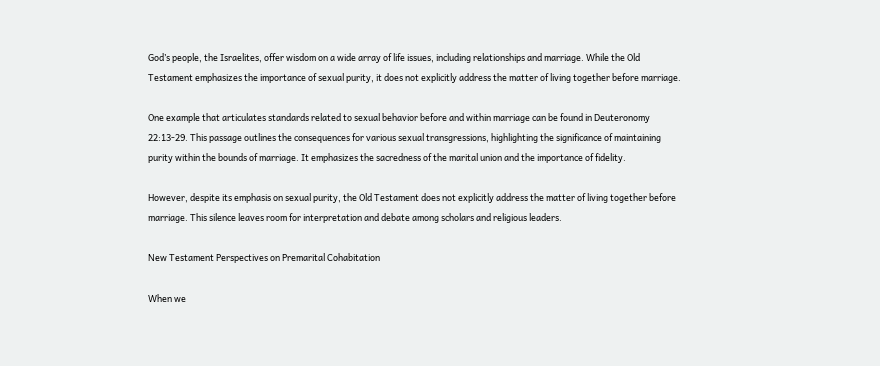God’s people, the Israelites, offer wisdom on a wide array of life issues, including relationships and marriage. While the Old Testament emphasizes the importance of sexual purity, it does not explicitly address the matter of living together before marriage.

One example that articulates standards related to sexual behavior before and within marriage can be found in Deuteronomy 22:13-29. This passage outlines the consequences for various sexual transgressions, highlighting the significance of maintaining purity within the bounds of marriage. It emphasizes the sacredness of the marital union and the importance of fidelity.

However, despite its emphasis on sexual purity, the Old Testament does not explicitly address the matter of living together before marriage. This silence leaves room for interpretation and debate among scholars and religious leaders.

New Testament Perspectives on Premarital Cohabitation

When we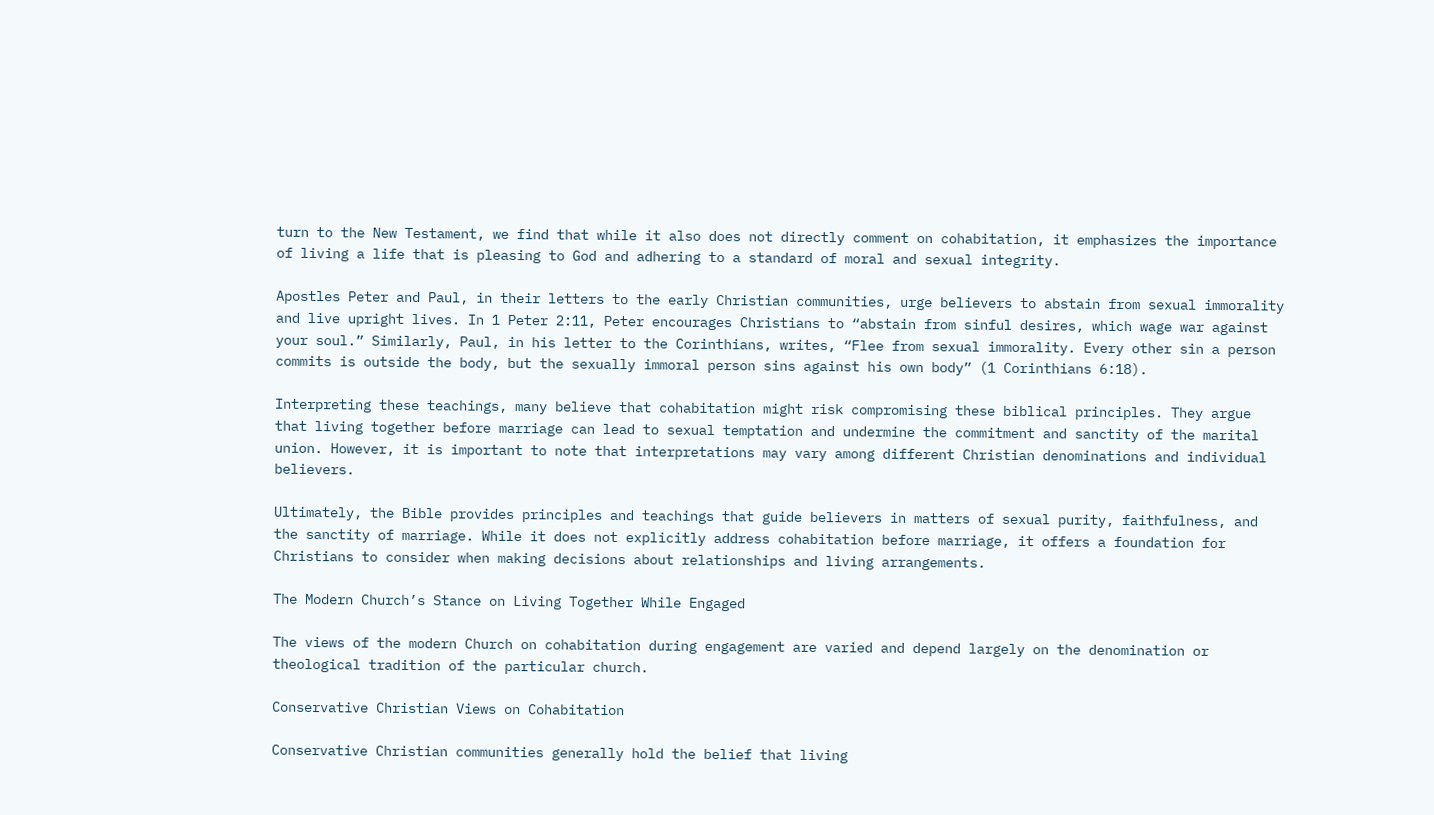turn to the New Testament, we find that while it also does not directly comment on cohabitation, it emphasizes the importance of living a life that is pleasing to God and adhering to a standard of moral and sexual integrity.

Apostles Peter and Paul, in their letters to the early Christian communities, urge believers to abstain from sexual immorality and live upright lives. In 1 Peter 2:11, Peter encourages Christians to “abstain from sinful desires, which wage war against your soul.” Similarly, Paul, in his letter to the Corinthians, writes, “Flee from sexual immorality. Every other sin a person commits is outside the body, but the sexually immoral person sins against his own body” (1 Corinthians 6:18).

Interpreting these teachings, many believe that cohabitation might risk compromising these biblical principles. They argue that living together before marriage can lead to sexual temptation and undermine the commitment and sanctity of the marital union. However, it is important to note that interpretations may vary among different Christian denominations and individual believers.

Ultimately, the Bible provides principles and teachings that guide believers in matters of sexual purity, faithfulness, and the sanctity of marriage. While it does not explicitly address cohabitation before marriage, it offers a foundation for Christians to consider when making decisions about relationships and living arrangements.

The Modern Church’s Stance on Living Together While Engaged

The views of the modern Church on cohabitation during engagement are varied and depend largely on the denomination or theological tradition of the particular church.

Conservative Christian Views on Cohabitation

Conservative Christian communities generally hold the belief that living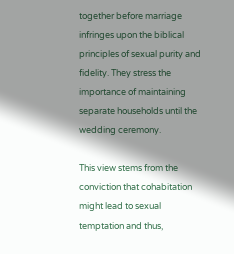together before marriage infringes upon the biblical principles of sexual purity and fidelity. They stress the importance of maintaining separate households until the wedding ceremony.

This view stems from the conviction that cohabitation might lead to sexual temptation and thus,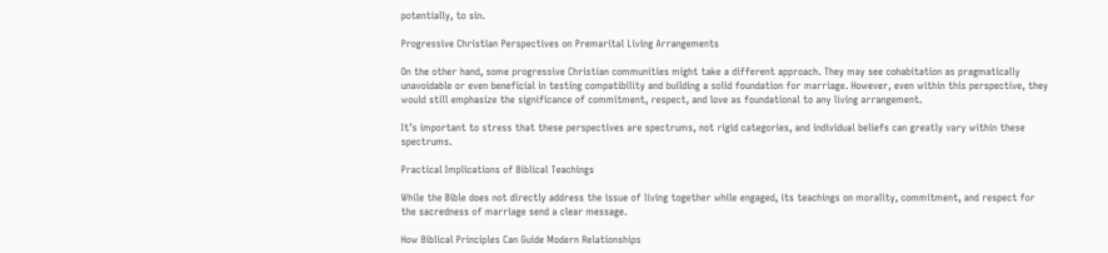potentially, to sin.

Progressive Christian Perspectives on Premarital Living Arrangements

On the other hand, some progressive Christian communities might take a different approach. They may see cohabitation as pragmatically unavoidable or even beneficial in testing compatibility and building a solid foundation for marriage. However, even within this perspective, they would still emphasize the significance of commitment, respect, and love as foundational to any living arrangement.

It’s important to stress that these perspectives are spectrums, not rigid categories, and individual beliefs can greatly vary within these spectrums.

Practical Implications of Biblical Teachings

While the Bible does not directly address the issue of living together while engaged, its teachings on morality, commitment, and respect for the sacredness of marriage send a clear message.

How Biblical Principles Can Guide Modern Relationships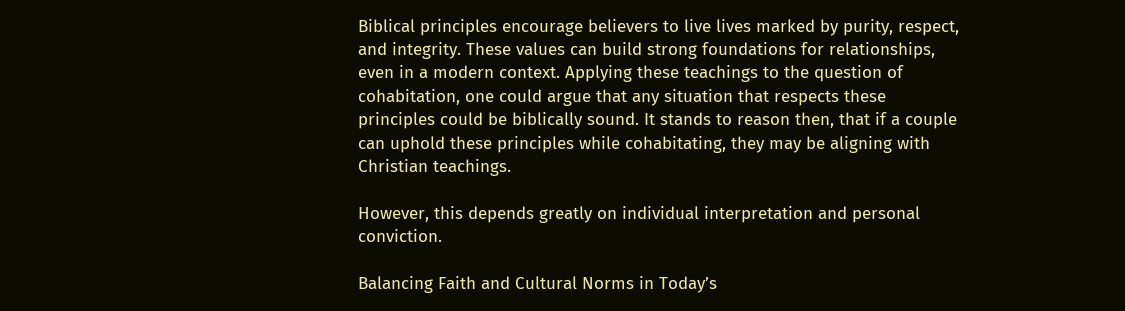Biblical principles encourage believers to live lives marked by purity, respect, and integrity. These values can build strong foundations for relationships, even in a modern context. Applying these teachings to the question of cohabitation, one could argue that any situation that respects these principles could be biblically sound. It stands to reason then, that if a couple can uphold these principles while cohabitating, they may be aligning with Christian teachings.

However, this depends greatly on individual interpretation and personal conviction.

Balancing Faith and Cultural Norms in Today’s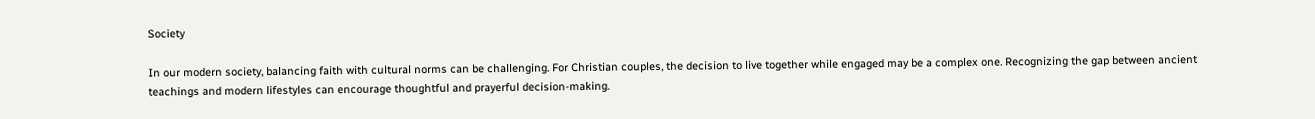Society

In our modern society, balancing faith with cultural norms can be challenging. For Christian couples, the decision to live together while engaged may be a complex one. Recognizing the gap between ancient teachings and modern lifestyles can encourage thoughtful and prayerful decision-making.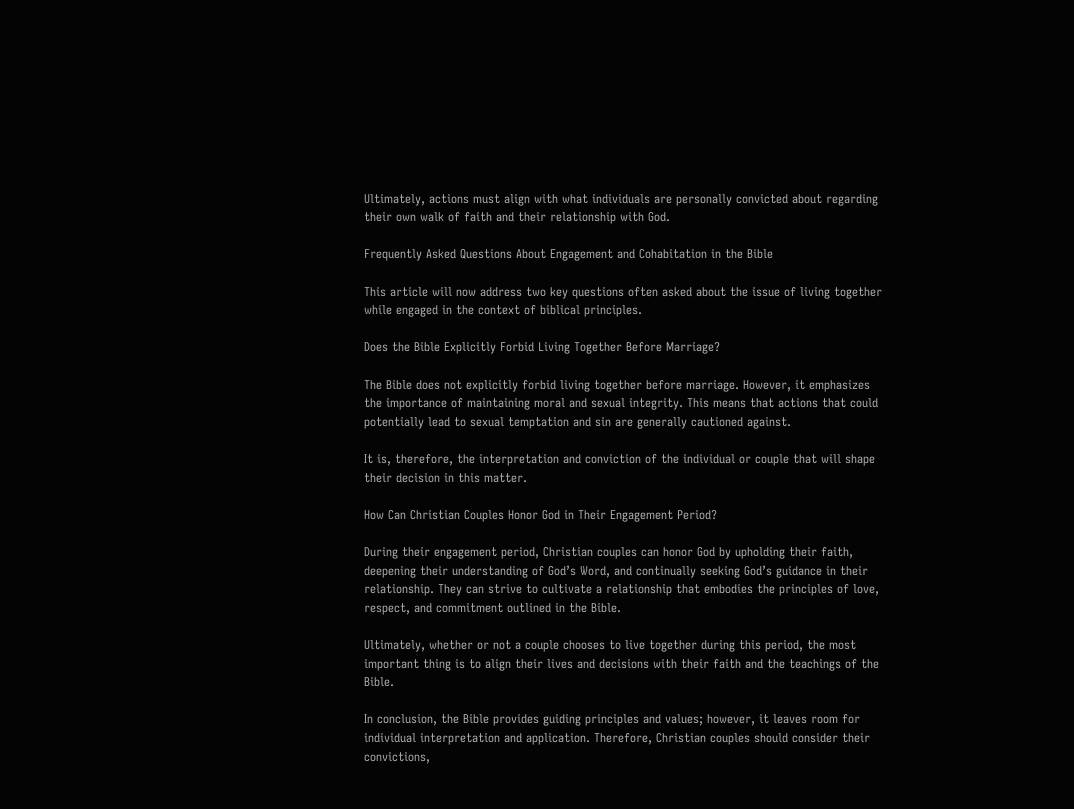Ultimately, actions must align with what individuals are personally convicted about regarding their own walk of faith and their relationship with God.

Frequently Asked Questions About Engagement and Cohabitation in the Bible

This article will now address two key questions often asked about the issue of living together while engaged in the context of biblical principles.

Does the Bible Explicitly Forbid Living Together Before Marriage?

The Bible does not explicitly forbid living together before marriage. However, it emphasizes the importance of maintaining moral and sexual integrity. This means that actions that could potentially lead to sexual temptation and sin are generally cautioned against.

It is, therefore, the interpretation and conviction of the individual or couple that will shape their decision in this matter.

How Can Christian Couples Honor God in Their Engagement Period?

During their engagement period, Christian couples can honor God by upholding their faith, deepening their understanding of God’s Word, and continually seeking God’s guidance in their relationship. They can strive to cultivate a relationship that embodies the principles of love, respect, and commitment outlined in the Bible.

Ultimately, whether or not a couple chooses to live together during this period, the most important thing is to align their lives and decisions with their faith and the teachings of the Bible.

In conclusion, the Bible provides guiding principles and values; however, it leaves room for individual interpretation and application. Therefore, Christian couples should consider their convictions,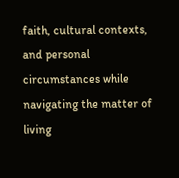faith, cultural contexts, and personal circumstances while navigating the matter of living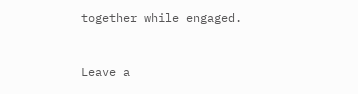together while engaged.


Leave a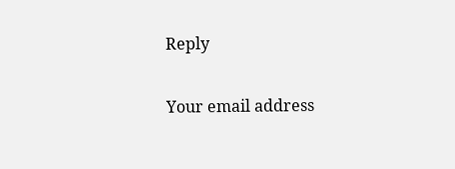Reply

Your email address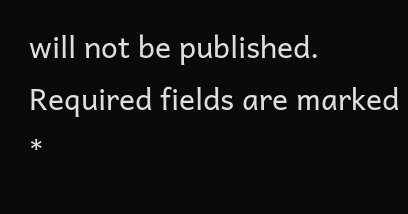will not be published. Required fields are marked *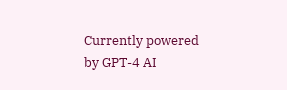Currently powered by GPT-4 AI